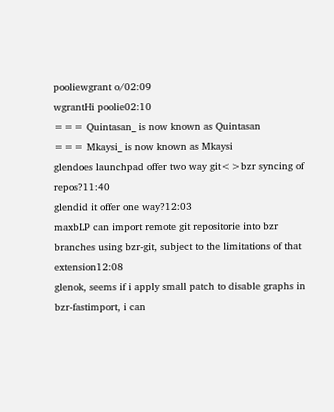pooliewgrant o/02:09
wgrantHi poolie02:10
=== Quintasan_ is now known as Quintasan
=== Mkaysi_ is now known as Mkaysi
glendoes launchpad offer two way git<>bzr syncing of repos?11:40
glendid it offer one way?12:03
maxbLP can import remote git repositorie into bzr branches using bzr-git, subject to the limitations of that extension12:08
glenok, seems if i apply small patch to disable graphs in bzr-fastimport, i can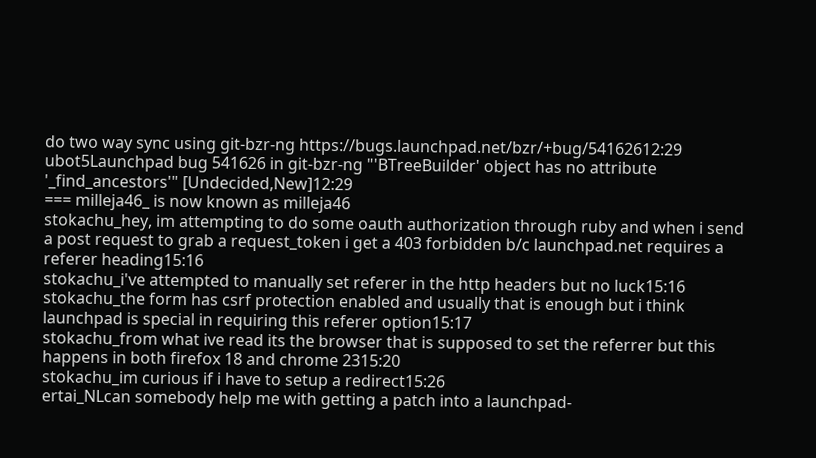do two way sync using git-bzr-ng https://bugs.launchpad.net/bzr/+bug/54162612:29
ubot5Launchpad bug 541626 in git-bzr-ng "'BTreeBuilder' object has no attribute '_find_ancestors'" [Undecided,New]12:29
=== milleja46_ is now known as milleja46
stokachu_hey, im attempting to do some oauth authorization through ruby and when i send a post request to grab a request_token i get a 403 forbidden b/c launchpad.net requires a referer heading15:16
stokachu_i've attempted to manually set referer in the http headers but no luck15:16
stokachu_the form has csrf protection enabled and usually that is enough but i think launchpad is special in requiring this referer option15:17
stokachu_from what ive read its the browser that is supposed to set the referrer but this happens in both firefox 18 and chrome 2315:20
stokachu_im curious if i have to setup a redirect15:26
ertai_NLcan somebody help me with getting a patch into a launchpad-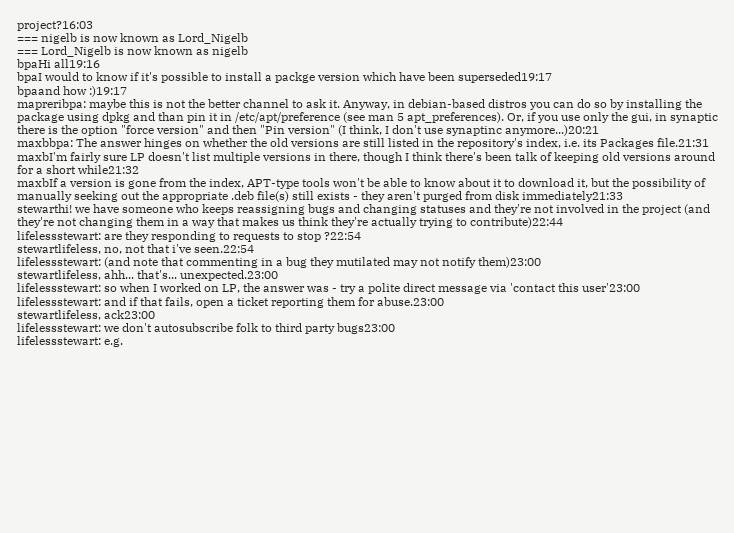project?16:03
=== nigelb is now known as Lord_Nigelb
=== Lord_Nigelb is now known as nigelb
bpaHi all19:16
bpaI would to know if it's possible to install a packge version which have been superseded19:17
bpaand how :)19:17
mapreribpa: maybe this is not the better channel to ask it. Anyway, in debian-based distros you can do so by installing the package using dpkg and than pin it in /etc/apt/preference (see man 5 apt_preferences). Or, if you use only the gui, in synaptic there is the option "force version" and then "Pin version" (I think, I don't use synaptinc anymore...)20:21
maxbbpa: The answer hinges on whether the old versions are still listed in the repository's index, i.e. its Packages file.21:31
maxbI'm fairly sure LP doesn't list multiple versions in there, though I think there's been talk of keeping old versions around for a short while21:32
maxbIf a version is gone from the index, APT-type tools won't be able to know about it to download it, but the possibility of manually seeking out the appropriate .deb file(s) still exists - they aren't purged from disk immediately21:33
stewarthi! we have someone who keeps reassigning bugs and changing statuses and they're not involved in the project (and they're not changing them in a way that makes us think they're actually trying to contribute)22:44
lifelessstewart: are they responding to requests to stop ?22:54
stewartlifeless, no, not that i've seen.22:54
lifelessstewart: (and note that commenting in a bug they mutilated may not notify them)23:00
stewartlifeless, ahh... that's... unexpected.23:00
lifelessstewart: so when I worked on LP, the answer was - try a polite direct message via 'contact this user'23:00
lifelessstewart: and if that fails, open a ticket reporting them for abuse.23:00
stewartlifeless, ack23:00
lifelessstewart: we don't autosubscribe folk to third party bugs23:00
lifelessstewart: e.g.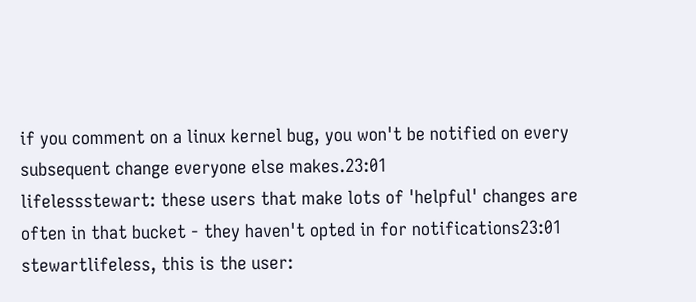if you comment on a linux kernel bug, you won't be notified on every subsequent change everyone else makes.23:01
lifelessstewart: these users that make lots of 'helpful' changes are often in that bucket - they haven't opted in for notifications23:01
stewartlifeless, this is the user: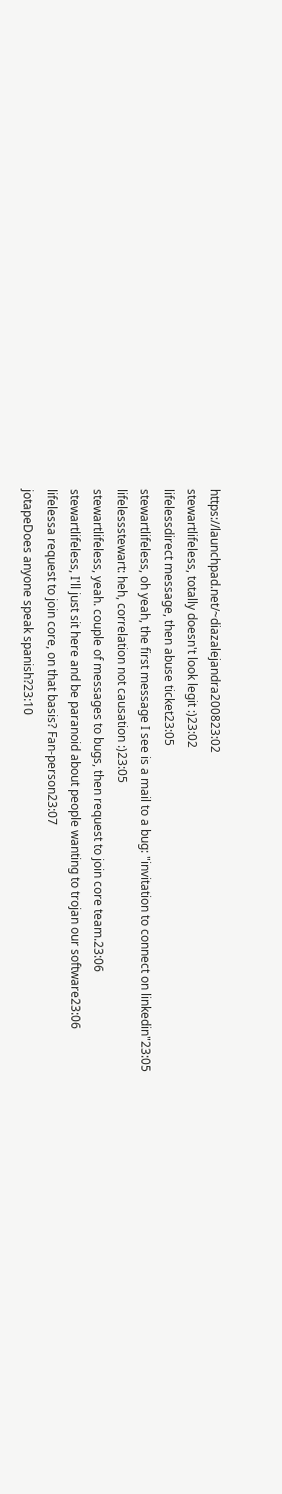https://launchpad.net/~diazalejandra200823:02
stewartlifeless, totally doesn't look legit :)23:02
lifelessdirect message, then abuse ticket23:05
stewartlifeless, oh yeah, the first message I see is a mail to a bug: "invitation to connect on linkedin"23:05
lifelessstewart: heh, correlation not causation :)23:05
stewartlifeless, yeah. couple of messages to bugs, then request to join core team.23:06
stewartlifeless, I'll just sit here and be paranoid about people wanting to trojan our software23:06
lifelessa request to join core, on that basis? Fan-person23:07
jotapeDoes anyone speak spanish?23:10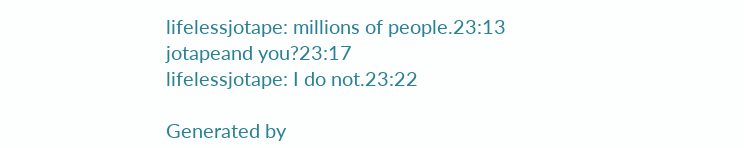lifelessjotape: millions of people.23:13
jotapeand you?23:17
lifelessjotape: I do not.23:22

Generated by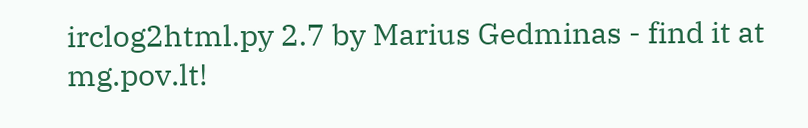irclog2html.py 2.7 by Marius Gedminas - find it at mg.pov.lt!